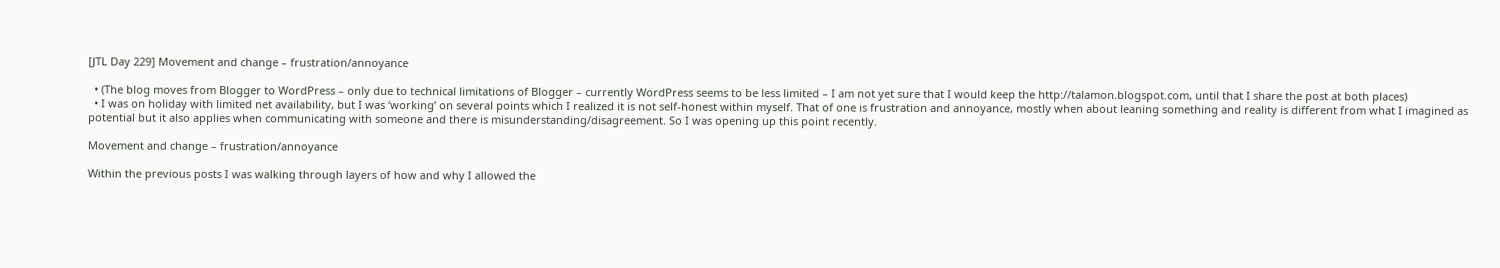[JTL Day 229] Movement and change – frustration/annoyance

  • (The blog moves from Blogger to WordPress – only due to technical limitations of Blogger – currently WordPress seems to be less limited – I am not yet sure that I would keep the http://talamon.blogspot.com, until that I share the post at both places)
  • I was on holiday with limited net availability, but I was ‘working’ on several points which I realized it is not self-honest within myself. That of one is frustration and annoyance, mostly when about leaning something and reality is different from what I imagined as potential but it also applies when communicating with someone and there is misunderstanding/disagreement. So I was opening up this point recently.

Movement and change – frustration/annoyance

Within the previous posts I was walking through layers of how and why I allowed the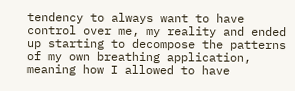tendency to always want to have control over me, my reality and ended up starting to decompose the patterns of my own breathing application, meaning how I allowed to have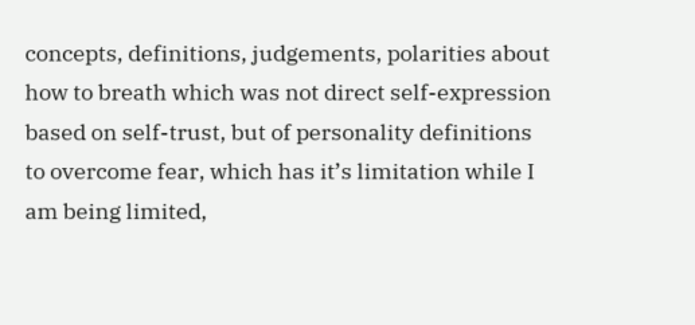concepts, definitions, judgements, polarities about how to breath which was not direct self-expression based on self-trust, but of personality definitions to overcome fear, which has it’s limitation while I am being limited,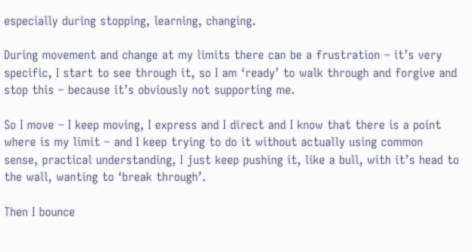especially during stopping, learning, changing.

During movement and change at my limits there can be a frustration – it’s very specific, I start to see through it, so I am ‘ready’ to walk through and forgive and stop this – because it’s obviously not supporting me.

So I move – I keep moving, I express and I direct and I know that there is a point where is my limit – and I keep trying to do it without actually using common sense, practical understanding, I just keep pushing it, like a bull, with it’s head to the wall, wanting to ‘break through’.

Then I bounce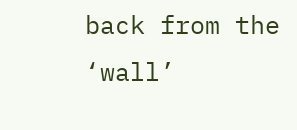back from the ‘wall’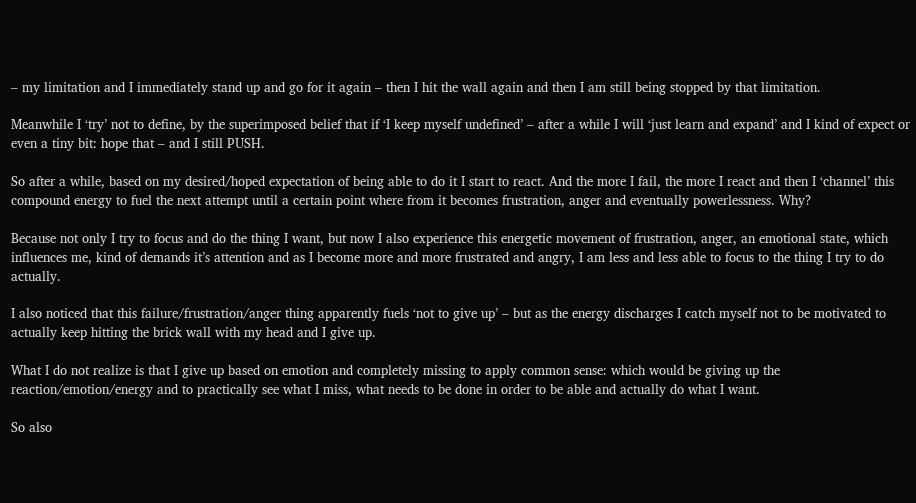– my limitation and I immediately stand up and go for it again – then I hit the wall again and then I am still being stopped by that limitation.

Meanwhile I ‘try’ not to define, by the superimposed belief that if ‘I keep myself undefined’ – after a while I will ‘just learn and expand’ and I kind of expect or even a tiny bit: hope that – and I still PUSH.

So after a while, based on my desired/hoped expectation of being able to do it I start to react. And the more I fail, the more I react and then I ‘channel’ this compound energy to fuel the next attempt until a certain point where from it becomes frustration, anger and eventually powerlessness. Why?

Because not only I try to focus and do the thing I want, but now I also experience this energetic movement of frustration, anger, an emotional state, which influences me, kind of demands it’s attention and as I become more and more frustrated and angry, I am less and less able to focus to the thing I try to do actually.

I also noticed that this failure/frustration/anger thing apparently fuels ‘not to give up’ – but as the energy discharges I catch myself not to be motivated to actually keep hitting the brick wall with my head and I give up.

What I do not realize is that I give up based on emotion and completely missing to apply common sense: which would be giving up the reaction/emotion/energy and to practically see what I miss, what needs to be done in order to be able and actually do what I want.

So also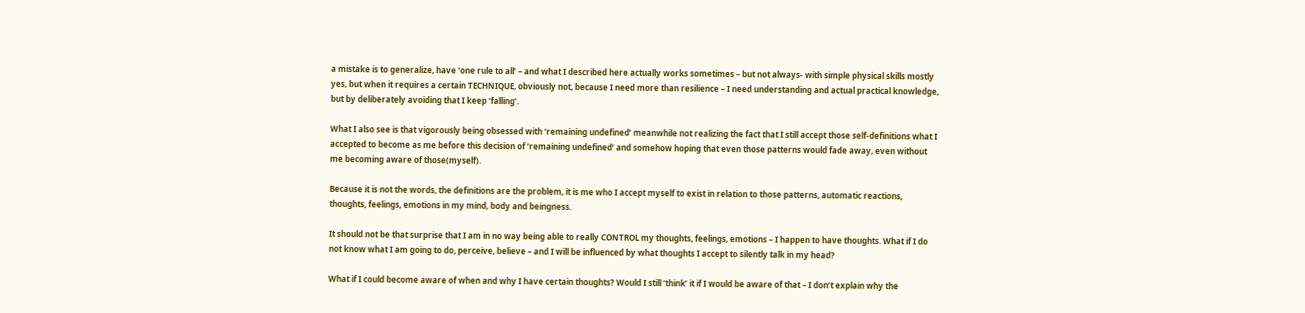a mistake is to generalize, have ‘one rule to all’ – and what I described here actually works sometimes – but not always- with simple physical skills mostly yes, but when it requires a certain TECHNIQUE, obviously not, because I need more than resilience – I need understanding and actual practical knowledge, but by deliberately avoiding that I keep ‘falling’.

What I also see is that vigorously being obsessed with ‘remaining undefined’ meanwhile not realizing the fact that I still accept those self-definitions what I accepted to become as me before this decision of ‘remaining undefined’ and somehow hoping that even those patterns would fade away, even without me becoming aware of those(myself).

Because it is not the words, the definitions are the problem, it is me who I accept myself to exist in relation to those patterns, automatic reactions, thoughts, feelings, emotions in my mind, body and beingness.

It should not be that surprise that I am in no way being able to really CONTROL my thoughts, feelings, emotions – I happen to have thoughts. What if I do not know what I am going to do, perceive, believe – and I will be influenced by what thoughts I accept to silently talk in my head?

What if I could become aware of when and why I have certain thoughts? Would I still ‘think’ it if I would be aware of that – I don’t explain why the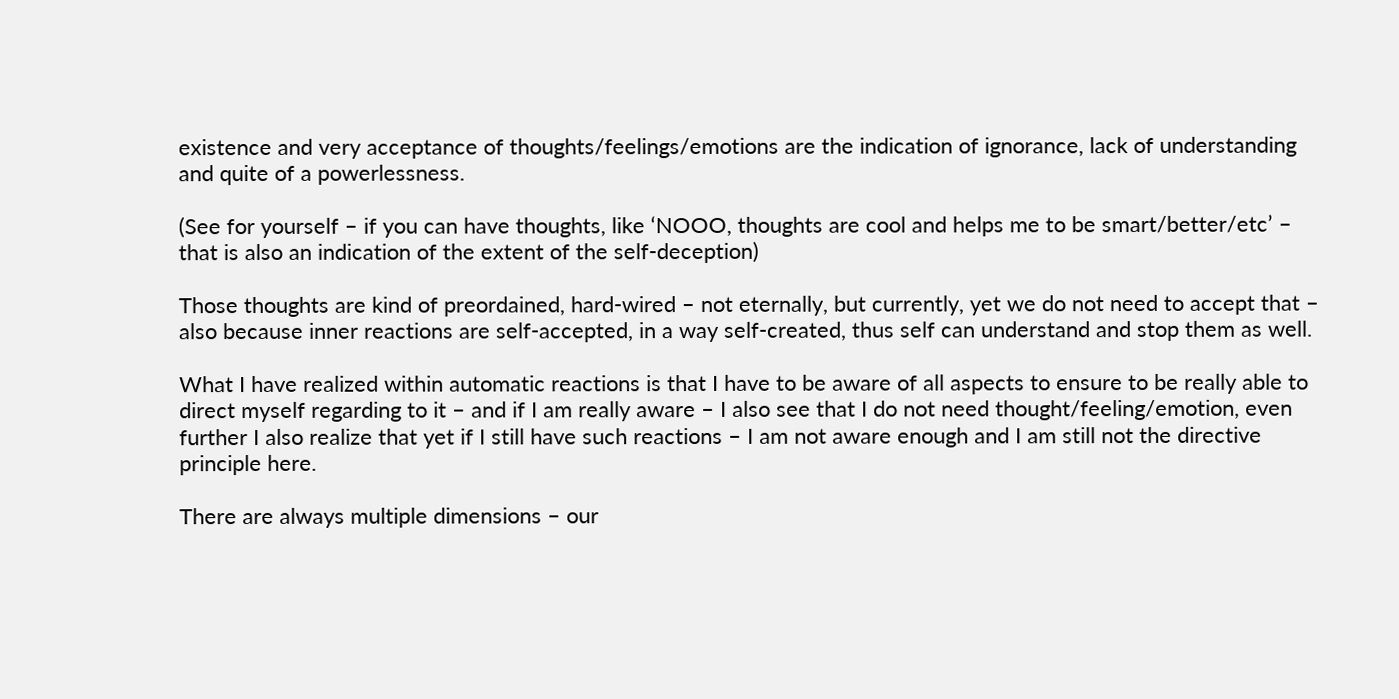existence and very acceptance of thoughts/feelings/emotions are the indication of ignorance, lack of understanding and quite of a powerlessness.

(See for yourself – if you can have thoughts, like ‘NOOO, thoughts are cool and helps me to be smart/better/etc’ – that is also an indication of the extent of the self-deception)

Those thoughts are kind of preordained, hard-wired – not eternally, but currently, yet we do not need to accept that – also because inner reactions are self-accepted, in a way self-created, thus self can understand and stop them as well.

What I have realized within automatic reactions is that I have to be aware of all aspects to ensure to be really able to direct myself regarding to it – and if I am really aware – I also see that I do not need thought/feeling/emotion, even further I also realize that yet if I still have such reactions – I am not aware enough and I am still not the directive principle here.

There are always multiple dimensions – our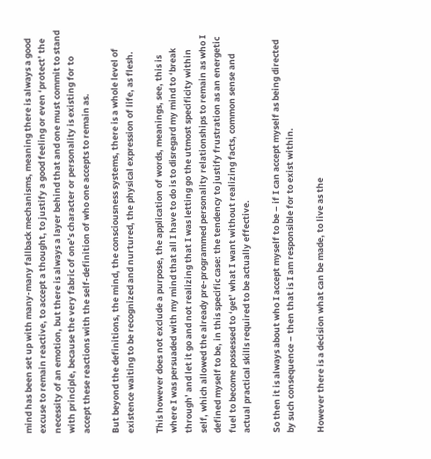mind has been set up with many-many fallback mechanisms, meaning there is always a good excuse to remain reactive, to accept a thought, to justify a good feeling or even ‘protect’ the necessity of an emotion, but there is always a layer behind that and one must commit to stand with principle, because the very fabric of one’s character or personality is existing for to accept these reactions with the self-definition of who one accepts to remain as.

But beyond the definitions, the mind, the consciousness systems, there is a whole level of existence waiting to be recognized and nurtured, the physical expression of life, as flesh.

This however does not exclude a purpose, the application of words, meanings, see, this is where I was persuaded with my mind that all I have to do is to disregard my mind to ‘break through’ and let it go and not realizing that I was letting go the utmost specificity within self, which allowed the already pre-programmed personality relationships to remain as who I defined myself to be, in this specific case: the tendency to justify frustration as an energetic fuel to become possessed to ‘get’ what I want without realizing facts, common sense and actual practical skills required to be actually effective.

So then it is always about who I accept myself to be – if I can accept myself as being directed by such consequence – then that is I am responsible for to exist within.

However there is a decision what can be made, to live as the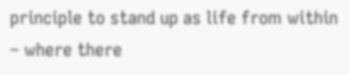principle to stand up as life from within – where there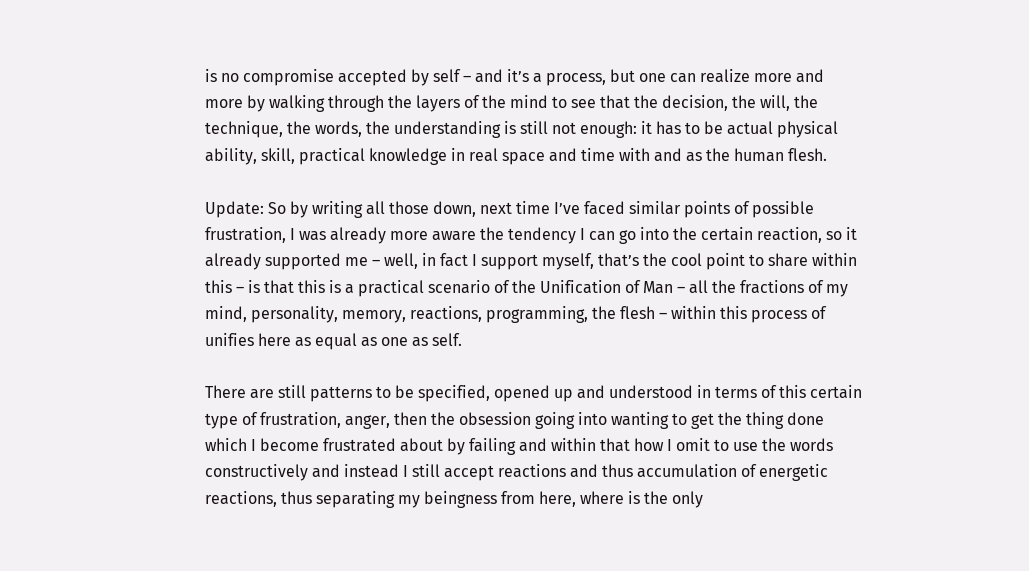is no compromise accepted by self – and it’s a process, but one can realize more and more by walking through the layers of the mind to see that the decision, the will, the technique, the words, the understanding is still not enough: it has to be actual physical ability, skill, practical knowledge in real space and time with and as the human flesh.

Update: So by writing all those down, next time I’ve faced similar points of possible frustration, I was already more aware the tendency I can go into the certain reaction, so it already supported me – well, in fact I support myself, that’s the cool point to share within this – is that this is a practical scenario of the Unification of Man – all the fractions of my mind, personality, memory, reactions, programming, the flesh – within this process of unifies here as equal as one as self.

There are still patterns to be specified, opened up and understood in terms of this certain type of frustration, anger, then the obsession going into wanting to get the thing done which I become frustrated about by failing and within that how I omit to use the words constructively and instead I still accept reactions and thus accumulation of energetic reactions, thus separating my beingness from here, where is the only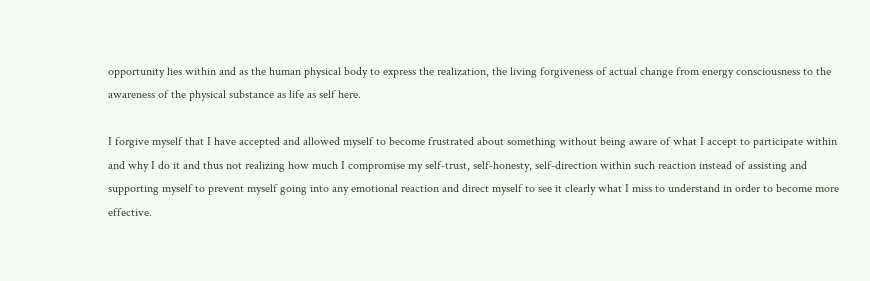opportunity lies within and as the human physical body to express the realization, the living forgiveness of actual change from energy consciousness to the awareness of the physical substance as life as self here.

I forgive myself that I have accepted and allowed myself to become frustrated about something without being aware of what I accept to participate within and why I do it and thus not realizing how much I compromise my self-trust, self-honesty, self-direction within such reaction instead of assisting and supporting myself to prevent myself going into any emotional reaction and direct myself to see it clearly what I miss to understand in order to become more effective.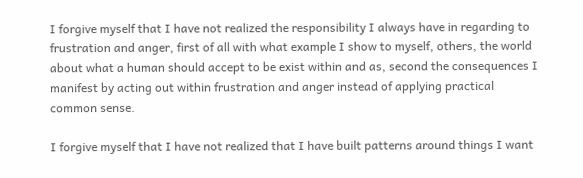I forgive myself that I have not realized the responsibility I always have in regarding to frustration and anger, first of all with what example I show to myself, others, the world about what a human should accept to be exist within and as, second the consequences I manifest by acting out within frustration and anger instead of applying practical common sense.

I forgive myself that I have not realized that I have built patterns around things I want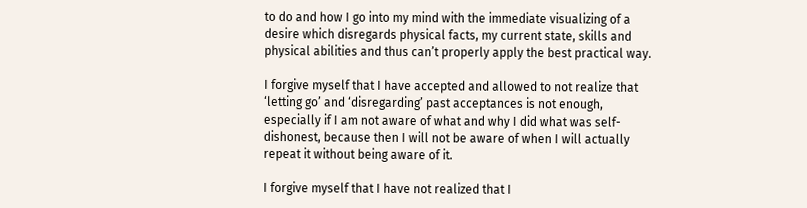to do and how I go into my mind with the immediate visualizing of a desire which disregards physical facts, my current state, skills and physical abilities and thus can’t properly apply the best practical way.

I forgive myself that I have accepted and allowed to not realize that ‘letting go’ and ‘disregarding’ past acceptances is not enough, especially if I am not aware of what and why I did what was self-dishonest, because then I will not be aware of when I will actually repeat it without being aware of it.

I forgive myself that I have not realized that I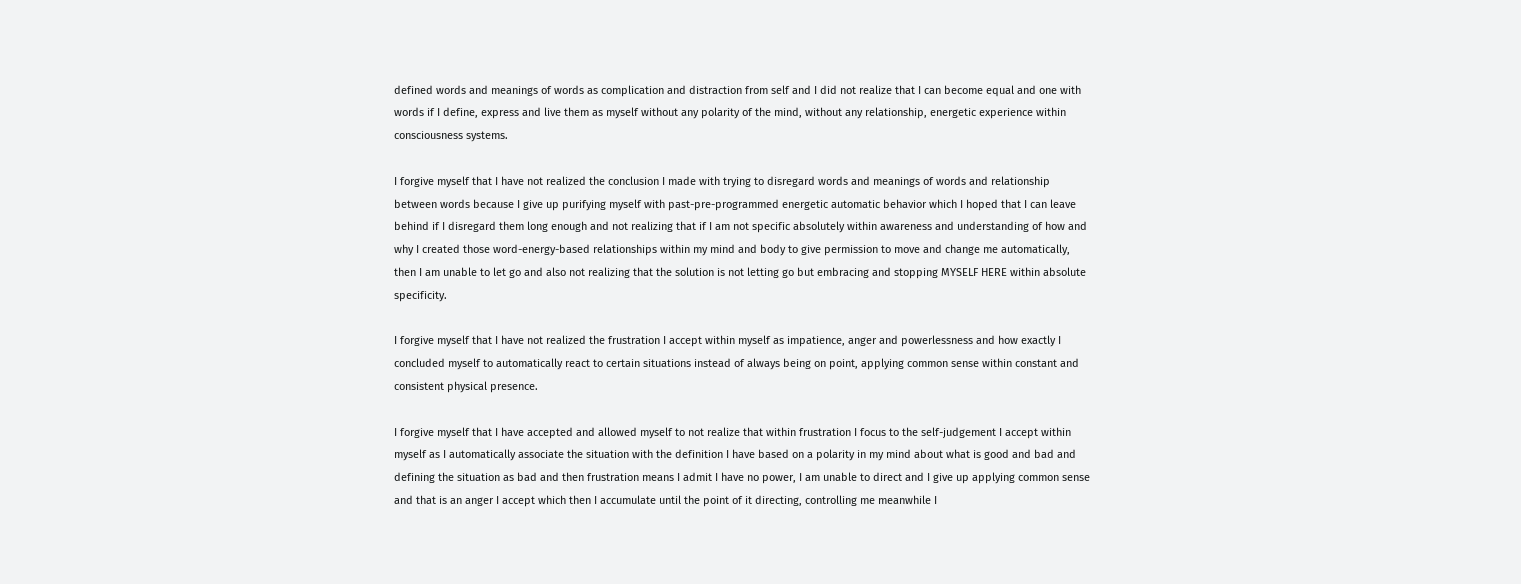defined words and meanings of words as complication and distraction from self and I did not realize that I can become equal and one with words if I define, express and live them as myself without any polarity of the mind, without any relationship, energetic experience within consciousness systems.

I forgive myself that I have not realized the conclusion I made with trying to disregard words and meanings of words and relationship between words because I give up purifying myself with past-pre-programmed energetic automatic behavior which I hoped that I can leave behind if I disregard them long enough and not realizing that if I am not specific absolutely within awareness and understanding of how and why I created those word-energy-based relationships within my mind and body to give permission to move and change me automatically, then I am unable to let go and also not realizing that the solution is not letting go but embracing and stopping MYSELF HERE within absolute specificity.

I forgive myself that I have not realized the frustration I accept within myself as impatience, anger and powerlessness and how exactly I concluded myself to automatically react to certain situations instead of always being on point, applying common sense within constant and consistent physical presence.

I forgive myself that I have accepted and allowed myself to not realize that within frustration I focus to the self-judgement I accept within myself as I automatically associate the situation with the definition I have based on a polarity in my mind about what is good and bad and defining the situation as bad and then frustration means I admit I have no power, I am unable to direct and I give up applying common sense and that is an anger I accept which then I accumulate until the point of it directing, controlling me meanwhile I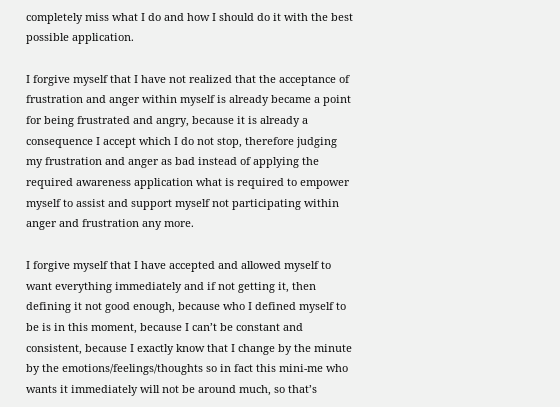completely miss what I do and how I should do it with the best possible application.

I forgive myself that I have not realized that the acceptance of frustration and anger within myself is already became a point for being frustrated and angry, because it is already a consequence I accept which I do not stop, therefore judging my frustration and anger as bad instead of applying the required awareness application what is required to empower myself to assist and support myself not participating within anger and frustration any more.

I forgive myself that I have accepted and allowed myself to want everything immediately and if not getting it, then defining it not good enough, because who I defined myself to be is in this moment, because I can’t be constant and consistent, because I exactly know that I change by the minute by the emotions/feelings/thoughts so in fact this mini-me who wants it immediately will not be around much, so that’s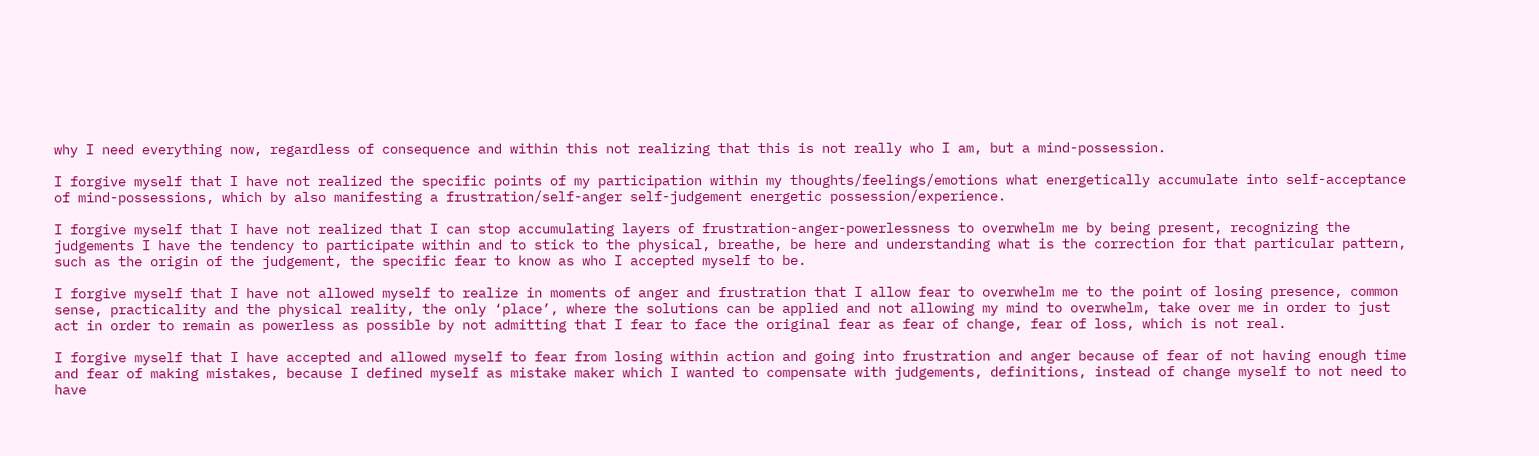why I need everything now, regardless of consequence and within this not realizing that this is not really who I am, but a mind-possession.

I forgive myself that I have not realized the specific points of my participation within my thoughts/feelings/emotions what energetically accumulate into self-acceptance of mind-possessions, which by also manifesting a frustration/self-anger self-judgement energetic possession/experience.

I forgive myself that I have not realized that I can stop accumulating layers of frustration-anger-powerlessness to overwhelm me by being present, recognizing the judgements I have the tendency to participate within and to stick to the physical, breathe, be here and understanding what is the correction for that particular pattern, such as the origin of the judgement, the specific fear to know as who I accepted myself to be.

I forgive myself that I have not allowed myself to realize in moments of anger and frustration that I allow fear to overwhelm me to the point of losing presence, common sense, practicality and the physical reality, the only ‘place’, where the solutions can be applied and not allowing my mind to overwhelm, take over me in order to just act in order to remain as powerless as possible by not admitting that I fear to face the original fear as fear of change, fear of loss, which is not real.

I forgive myself that I have accepted and allowed myself to fear from losing within action and going into frustration and anger because of fear of not having enough time and fear of making mistakes, because I defined myself as mistake maker which I wanted to compensate with judgements, definitions, instead of change myself to not need to have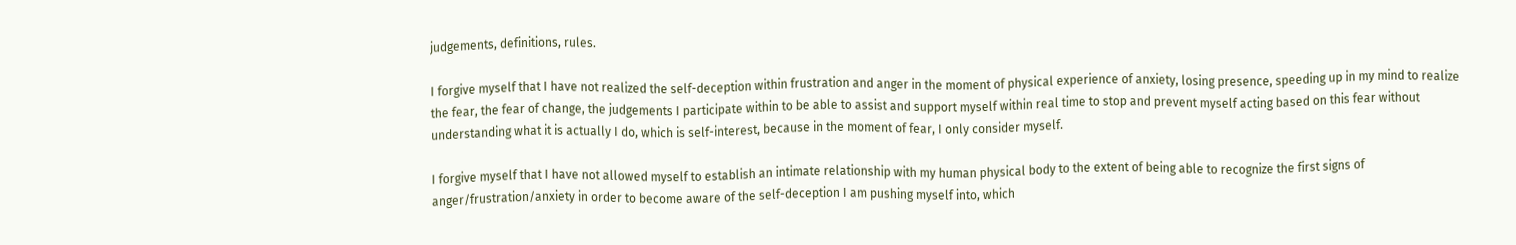judgements, definitions, rules.

I forgive myself that I have not realized the self-deception within frustration and anger in the moment of physical experience of anxiety, losing presence, speeding up in my mind to realize the fear, the fear of change, the judgements I participate within to be able to assist and support myself within real time to stop and prevent myself acting based on this fear without understanding what it is actually I do, which is self-interest, because in the moment of fear, I only consider myself.

I forgive myself that I have not allowed myself to establish an intimate relationship with my human physical body to the extent of being able to recognize the first signs of anger/frustration/anxiety in order to become aware of the self-deception I am pushing myself into, which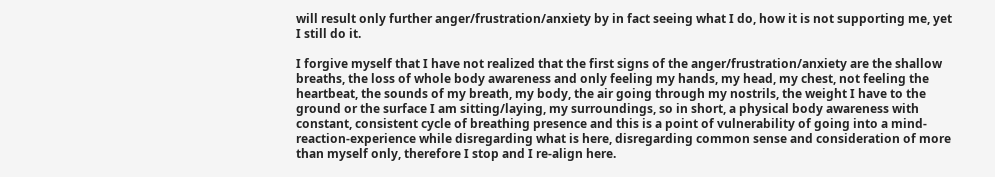will result only further anger/frustration/anxiety by in fact seeing what I do, how it is not supporting me, yet I still do it.

I forgive myself that I have not realized that the first signs of the anger/frustration/anxiety are the shallow breaths, the loss of whole body awareness and only feeling my hands, my head, my chest, not feeling the heartbeat, the sounds of my breath, my body, the air going through my nostrils, the weight I have to the ground or the surface I am sitting/laying, my surroundings, so in short, a physical body awareness with constant, consistent cycle of breathing presence and this is a point of vulnerability of going into a mind-reaction-experience while disregarding what is here, disregarding common sense and consideration of more than myself only, therefore I stop and I re-align here.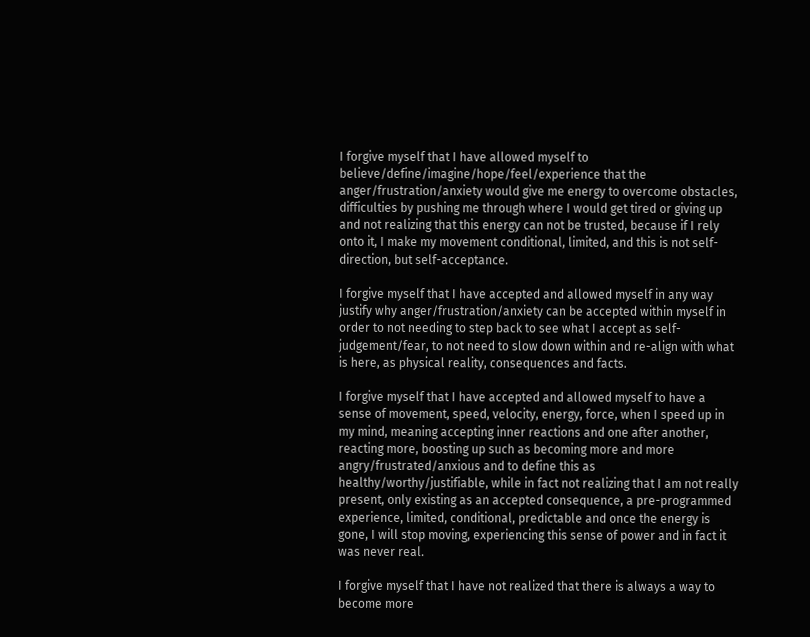I forgive myself that I have allowed myself to believe/define/imagine/hope/feel/experience that the anger/frustration/anxiety would give me energy to overcome obstacles, difficulties by pushing me through where I would get tired or giving up and not realizing that this energy can not be trusted, because if I rely onto it, I make my movement conditional, limited, and this is not self-direction, but self-acceptance.

I forgive myself that I have accepted and allowed myself in any way justify why anger/frustration/anxiety can be accepted within myself in order to not needing to step back to see what I accept as self-judgement/fear, to not need to slow down within and re-align with what is here, as physical reality, consequences and facts.

I forgive myself that I have accepted and allowed myself to have a sense of movement, speed, velocity, energy, force, when I speed up in my mind, meaning accepting inner reactions and one after another, reacting more, boosting up such as becoming more and more angry/frustrated/anxious and to define this as healthy/worthy/justifiable, while in fact not realizing that I am not really present, only existing as an accepted consequence, a pre-programmed experience, limited, conditional, predictable and once the energy is gone, I will stop moving, experiencing this sense of power and in fact it was never real.

I forgive myself that I have not realized that there is always a way to become more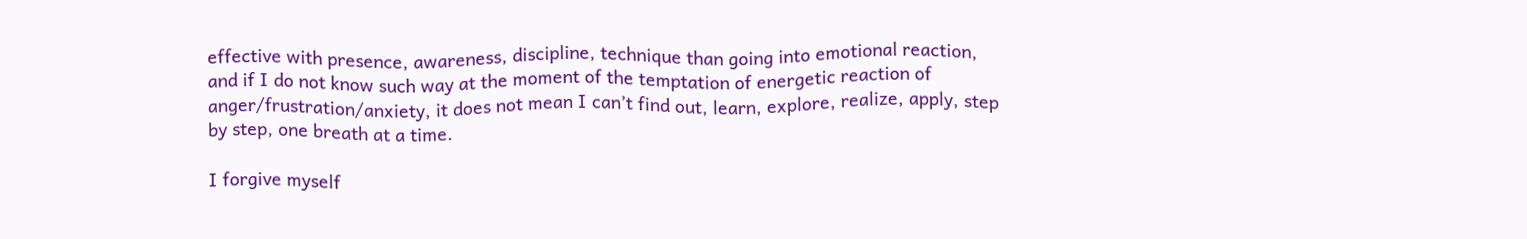effective with presence, awareness, discipline, technique than going into emotional reaction, and if I do not know such way at the moment of the temptation of energetic reaction of anger/frustration/anxiety, it does not mean I can’t find out, learn, explore, realize, apply, step by step, one breath at a time.

I forgive myself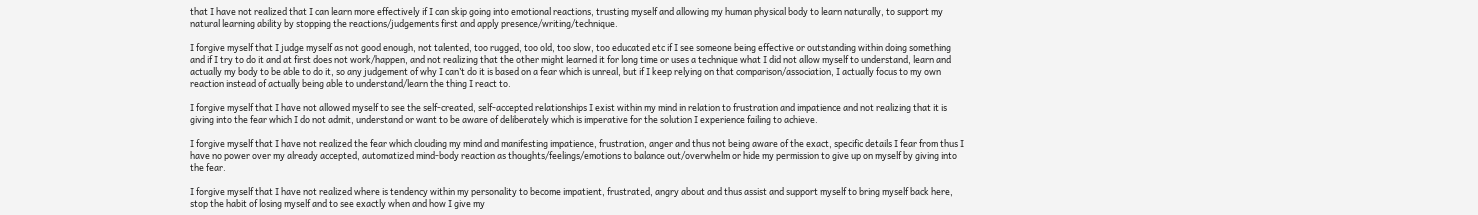that I have not realized that I can learn more effectively if I can skip going into emotional reactions, trusting myself and allowing my human physical body to learn naturally, to support my natural learning ability by stopping the reactions/judgements first and apply presence/writing/technique.

I forgive myself that I judge myself as not good enough, not talented, too rugged, too old, too slow, too educated etc if I see someone being effective or outstanding within doing something and if I try to do it and at first does not work/happen, and not realizing that the other might learned it for long time or uses a technique what I did not allow myself to understand, learn and actually my body to be able to do it, so any judgement of why I can’t do it is based on a fear which is unreal, but if I keep relying on that comparison/association, I actually focus to my own reaction instead of actually being able to understand/learn the thing I react to.

I forgive myself that I have not allowed myself to see the self-created, self-accepted relationships I exist within my mind in relation to frustration and impatience and not realizing that it is giving into the fear which I do not admit, understand or want to be aware of deliberately which is imperative for the solution I experience failing to achieve.

I forgive myself that I have not realized the fear which clouding my mind and manifesting impatience, frustration, anger and thus not being aware of the exact, specific details I fear from thus I have no power over my already accepted, automatized mind-body reaction as thoughts/feelings/emotions to balance out/overwhelm or hide my permission to give up on myself by giving into the fear.

I forgive myself that I have not realized where is tendency within my personality to become impatient, frustrated, angry about and thus assist and support myself to bring myself back here, stop the habit of losing myself and to see exactly when and how I give my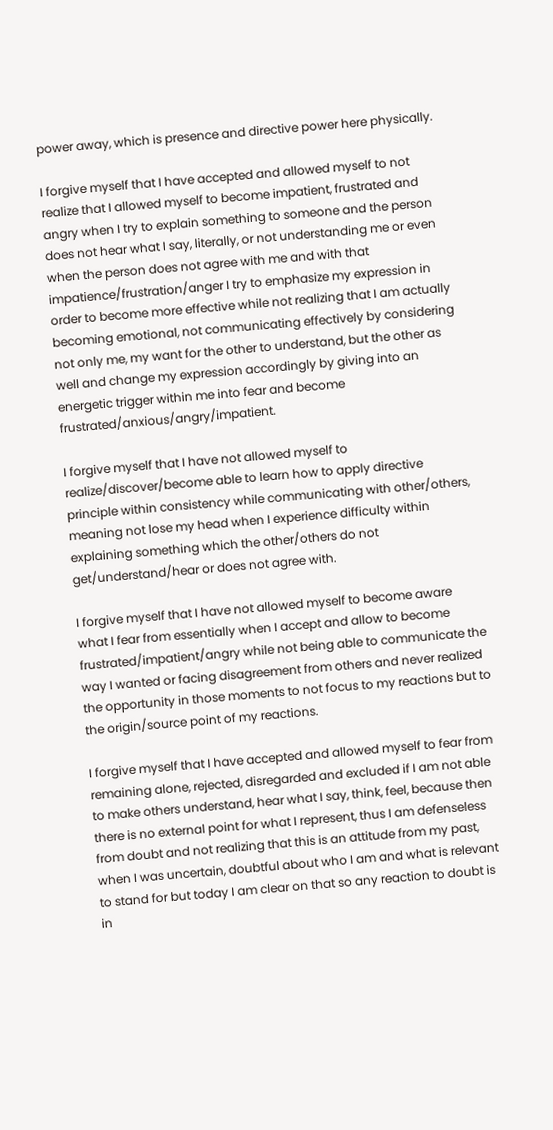power away, which is presence and directive power here physically.

I forgive myself that I have accepted and allowed myself to not realize that I allowed myself to become impatient, frustrated and angry when I try to explain something to someone and the person does not hear what I say, literally, or not understanding me or even when the person does not agree with me and with that impatience/frustration/anger I try to emphasize my expression in order to become more effective while not realizing that I am actually becoming emotional, not communicating effectively by considering not only me, my want for the other to understand, but the other as well and change my expression accordingly by giving into an energetic trigger within me into fear and become frustrated/anxious/angry/impatient.

I forgive myself that I have not allowed myself to realize/discover/become able to learn how to apply directive principle within consistency while communicating with other/others, meaning not lose my head when I experience difficulty within explaining something which the other/others do not get/understand/hear or does not agree with.

I forgive myself that I have not allowed myself to become aware what I fear from essentially when I accept and allow to become frustrated/impatient/angry while not being able to communicate the way I wanted or facing disagreement from others and never realized the opportunity in those moments to not focus to my reactions but to the origin/source point of my reactions.

I forgive myself that I have accepted and allowed myself to fear from remaining alone, rejected, disregarded and excluded if I am not able to make others understand, hear what I say, think, feel, because then there is no external point for what I represent, thus I am defenseless from doubt and not realizing that this is an attitude from my past, when I was uncertain, doubtful about who I am and what is relevant to stand for but today I am clear on that so any reaction to doubt is in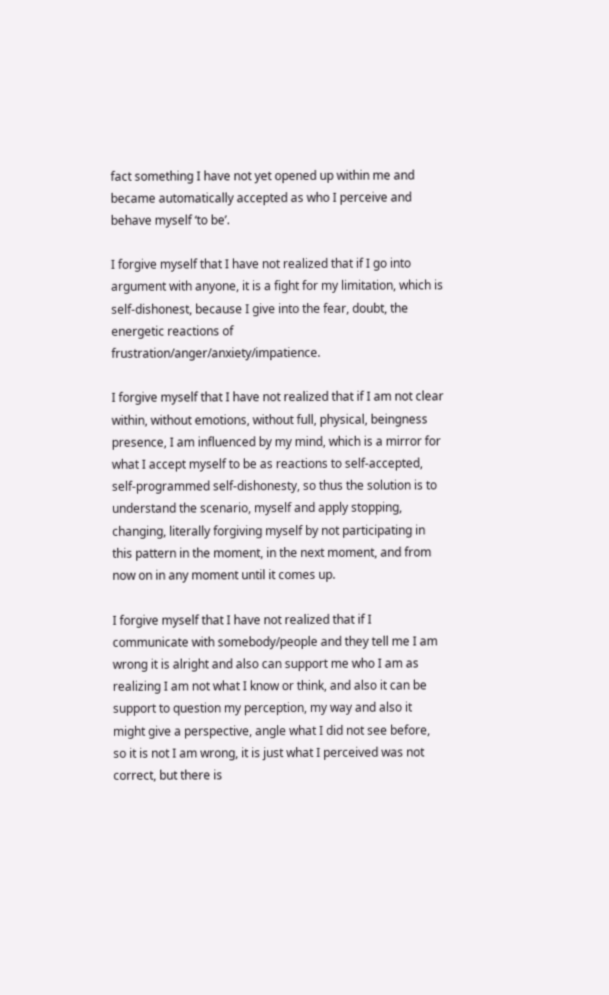fact something I have not yet opened up within me and became automatically accepted as who I perceive and behave myself ‘to be’.

I forgive myself that I have not realized that if I go into argument with anyone, it is a fight for my limitation, which is self-dishonest, because I give into the fear, doubt, the energetic reactions of frustration/anger/anxiety/impatience.

I forgive myself that I have not realized that if I am not clear within, without emotions, without full, physical, beingness presence, I am influenced by my mind, which is a mirror for what I accept myself to be as reactions to self-accepted, self-programmed self-dishonesty, so thus the solution is to understand the scenario, myself and apply stopping, changing, literally forgiving myself by not participating in this pattern in the moment, in the next moment, and from now on in any moment until it comes up.

I forgive myself that I have not realized that if I communicate with somebody/people and they tell me I am wrong it is alright and also can support me who I am as realizing I am not what I know or think, and also it can be support to question my perception, my way and also it might give a perspective, angle what I did not see before, so it is not I am wrong, it is just what I perceived was not correct, but there is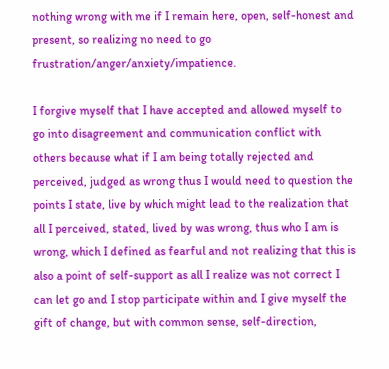nothing wrong with me if I remain here, open, self-honest and present, so realizing no need to go frustration/anger/anxiety/impatience.

I forgive myself that I have accepted and allowed myself to go into disagreement and communication conflict with others because what if I am being totally rejected and perceived, judged as wrong thus I would need to question the points I state, live by which might lead to the realization that all I perceived, stated, lived by was wrong, thus who I am is wrong, which I defined as fearful and not realizing that this is also a point of self-support as all I realize was not correct I can let go and I stop participate within and I give myself the gift of change, but with common sense, self-direction,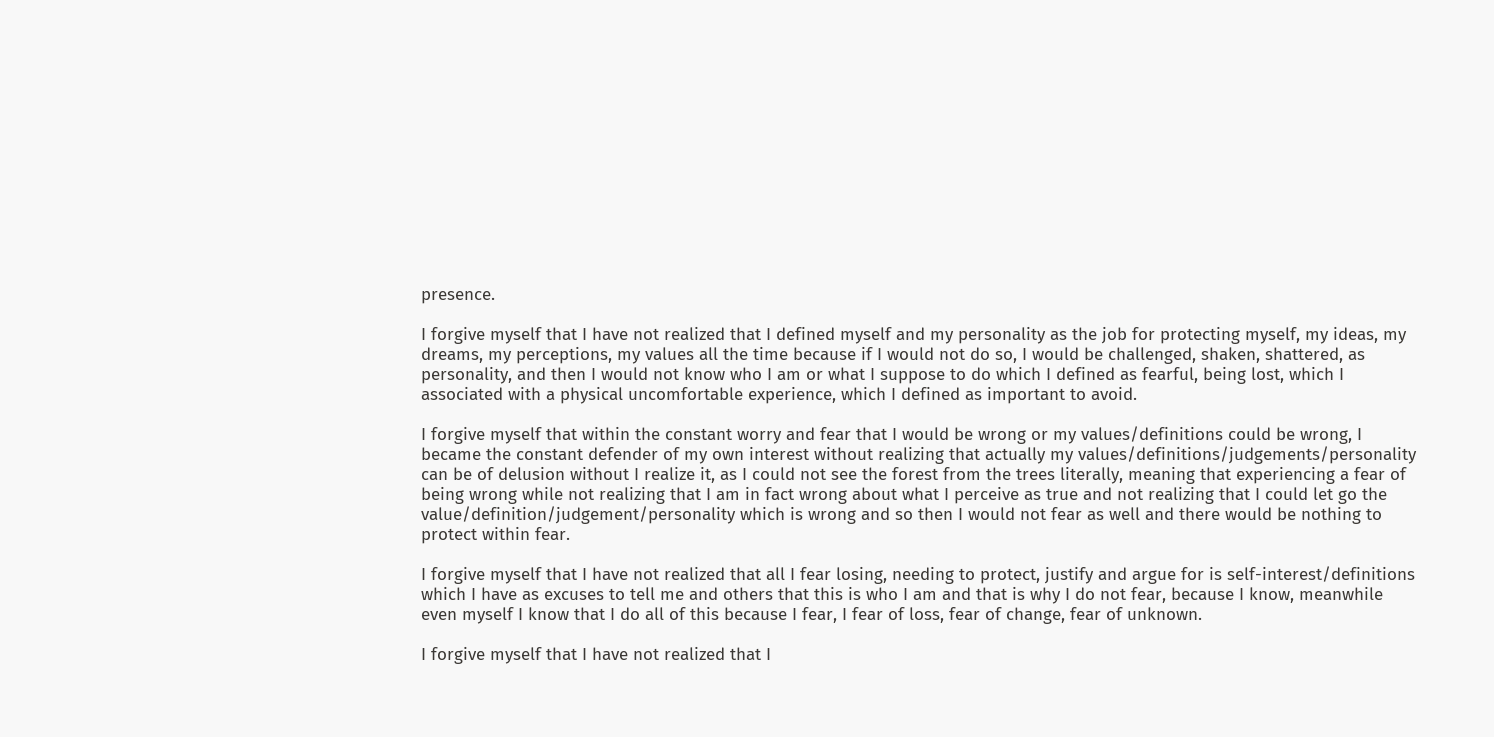presence.

I forgive myself that I have not realized that I defined myself and my personality as the job for protecting myself, my ideas, my dreams, my perceptions, my values all the time because if I would not do so, I would be challenged, shaken, shattered, as personality, and then I would not know who I am or what I suppose to do which I defined as fearful, being lost, which I associated with a physical uncomfortable experience, which I defined as important to avoid.

I forgive myself that within the constant worry and fear that I would be wrong or my values/definitions could be wrong, I became the constant defender of my own interest without realizing that actually my values/definitions/judgements/personality can be of delusion without I realize it, as I could not see the forest from the trees literally, meaning that experiencing a fear of being wrong while not realizing that I am in fact wrong about what I perceive as true and not realizing that I could let go the value/definition/judgement/personality which is wrong and so then I would not fear as well and there would be nothing to protect within fear.

I forgive myself that I have not realized that all I fear losing, needing to protect, justify and argue for is self-interest/definitions which I have as excuses to tell me and others that this is who I am and that is why I do not fear, because I know, meanwhile even myself I know that I do all of this because I fear, I fear of loss, fear of change, fear of unknown.

I forgive myself that I have not realized that I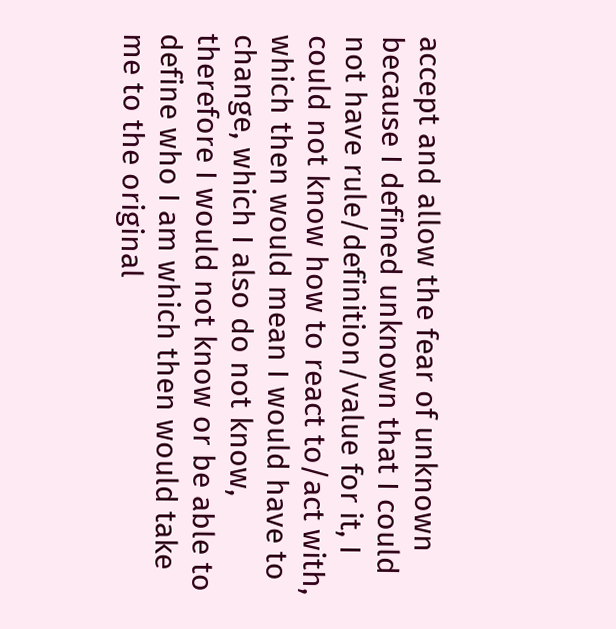accept and allow the fear of unknown because I defined unknown that I could not have rule/definition/value for it, I could not know how to react to/act with, which then would mean I would have to change, which I also do not know, therefore I would not know or be able to define who I am which then would take me to the original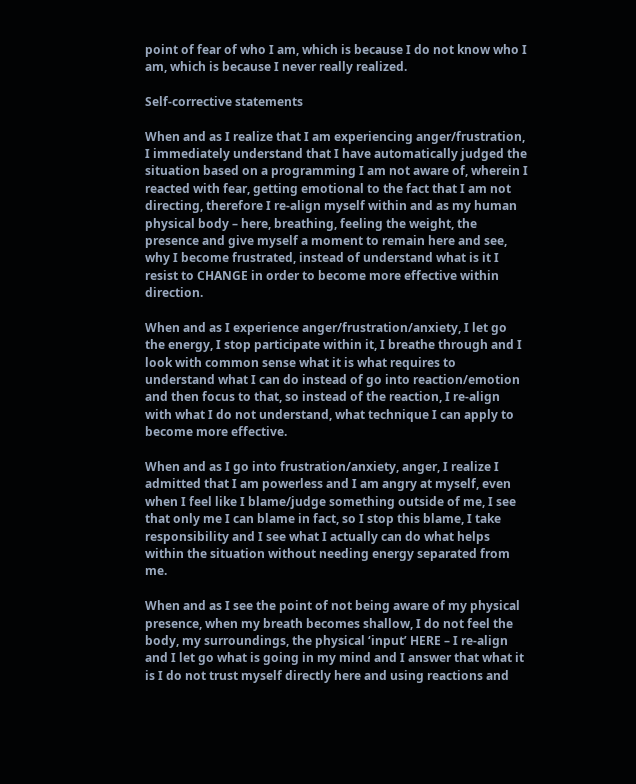point of fear of who I am, which is because I do not know who I am, which is because I never really realized.

Self-corrective statements

When and as I realize that I am experiencing anger/frustration, I immediately understand that I have automatically judged the situation based on a programming I am not aware of, wherein I reacted with fear, getting emotional to the fact that I am not directing, therefore I re-align myself within and as my human physical body – here, breathing, feeling the weight, the presence and give myself a moment to remain here and see, why I become frustrated, instead of understand what is it I resist to CHANGE in order to become more effective within direction.

When and as I experience anger/frustration/anxiety, I let go the energy, I stop participate within it, I breathe through and I look with common sense what it is what requires to understand what I can do instead of go into reaction/emotion and then focus to that, so instead of the reaction, I re-align with what I do not understand, what technique I can apply to become more effective.

When and as I go into frustration/anxiety, anger, I realize I admitted that I am powerless and I am angry at myself, even when I feel like I blame/judge something outside of me, I see that only me I can blame in fact, so I stop this blame, I take responsibility and I see what I actually can do what helps within the situation without needing energy separated from me.

When and as I see the point of not being aware of my physical presence, when my breath becomes shallow, I do not feel the body, my surroundings, the physical ‘input’ HERE – I re-align and I let go what is going in my mind and I answer that what it is I do not trust myself directly here and using reactions and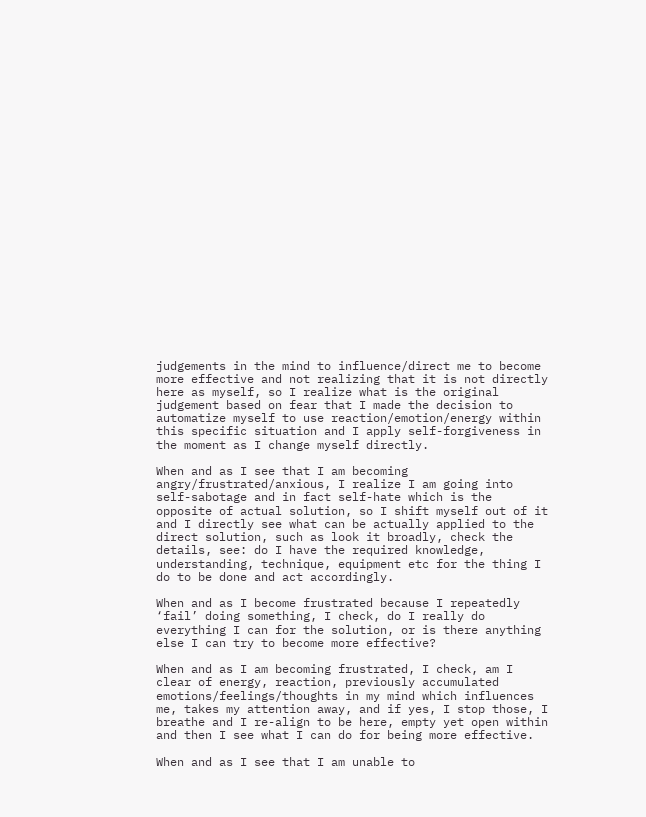judgements in the mind to influence/direct me to become more effective and not realizing that it is not directly here as myself, so I realize what is the original judgement based on fear that I made the decision to automatize myself to use reaction/emotion/energy within this specific situation and I apply self-forgiveness in the moment as I change myself directly.

When and as I see that I am becoming angry/frustrated/anxious, I realize I am going into self-sabotage and in fact self-hate which is the opposite of actual solution, so I shift myself out of it and I directly see what can be actually applied to the direct solution, such as look it broadly, check the details, see: do I have the required knowledge, understanding, technique, equipment etc for the thing I do to be done and act accordingly.

When and as I become frustrated because I repeatedly ‘fail’ doing something, I check, do I really do everything I can for the solution, or is there anything else I can try to become more effective?

When and as I am becoming frustrated, I check, am I clear of energy, reaction, previously accumulated emotions/feelings/thoughts in my mind which influences me, takes my attention away, and if yes, I stop those, I breathe and I re-align to be here, empty yet open within and then I see what I can do for being more effective.

When and as I see that I am unable to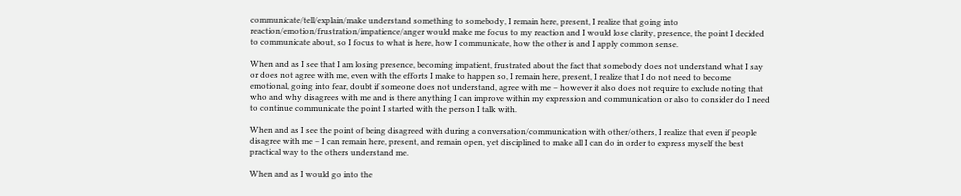communicate/tell/explain/make understand something to somebody, I remain here, present, I realize that going into reaction/emotion/frustration/impatience/anger would make me focus to my reaction and I would lose clarity, presence, the point I decided to communicate about, so I focus to what is here, how I communicate, how the other is and I apply common sense.

When and as I see that I am losing presence, becoming impatient, frustrated about the fact that somebody does not understand what I say or does not agree with me, even with the efforts I make to happen so, I remain here, present, I realize that I do not need to become emotional, going into fear, doubt if someone does not understand, agree with me – however it also does not require to exclude noting that who and why disagrees with me and is there anything I can improve within my expression and communication or also to consider do I need to continue communicate the point I started with the person I talk with.

When and as I see the point of being disagreed with during a conversation/communication with other/others, I realize that even if people disagree with me – I can remain here, present, and remain open, yet disciplined to make all I can do in order to express myself the best practical way to the others understand me.

When and as I would go into the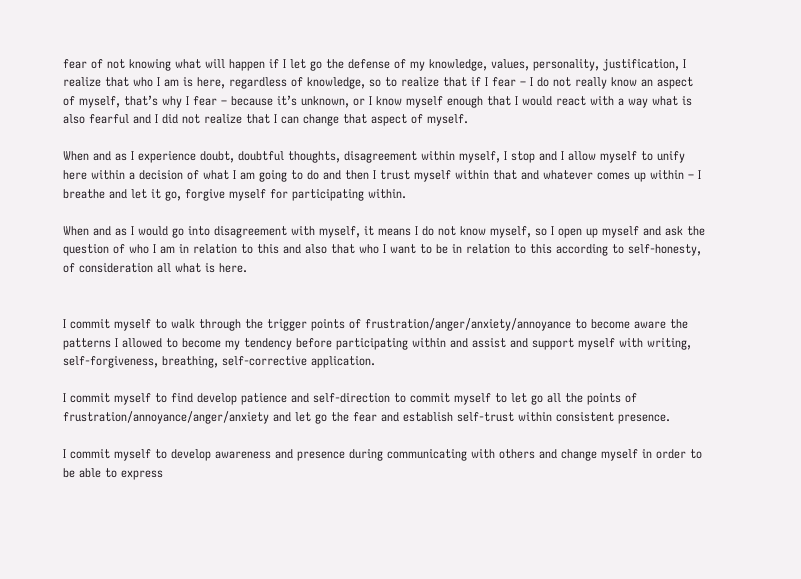fear of not knowing what will happen if I let go the defense of my knowledge, values, personality, justification, I realize that who I am is here, regardless of knowledge, so to realize that if I fear – I do not really know an aspect of myself, that’s why I fear – because it’s unknown, or I know myself enough that I would react with a way what is also fearful and I did not realize that I can change that aspect of myself.

When and as I experience doubt, doubtful thoughts, disagreement within myself, I stop and I allow myself to unify here within a decision of what I am going to do and then I trust myself within that and whatever comes up within – I breathe and let it go, forgive myself for participating within.

When and as I would go into disagreement with myself, it means I do not know myself, so I open up myself and ask the question of who I am in relation to this and also that who I want to be in relation to this according to self-honesty, of consideration all what is here.


I commit myself to walk through the trigger points of frustration/anger/anxiety/annoyance to become aware the patterns I allowed to become my tendency before participating within and assist and support myself with writing, self-forgiveness, breathing, self-corrective application.

I commit myself to find develop patience and self-direction to commit myself to let go all the points of frustration/annoyance/anger/anxiety and let go the fear and establish self-trust within consistent presence.

I commit myself to develop awareness and presence during communicating with others and change myself in order to be able to express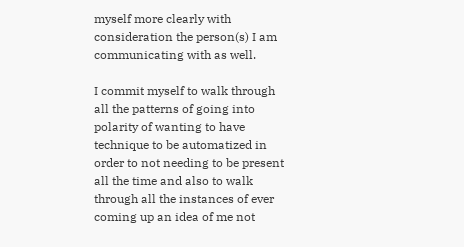myself more clearly with consideration the person(s) I am communicating with as well.

I commit myself to walk through all the patterns of going into polarity of wanting to have technique to be automatized in order to not needing to be present all the time and also to walk through all the instances of ever coming up an idea of me not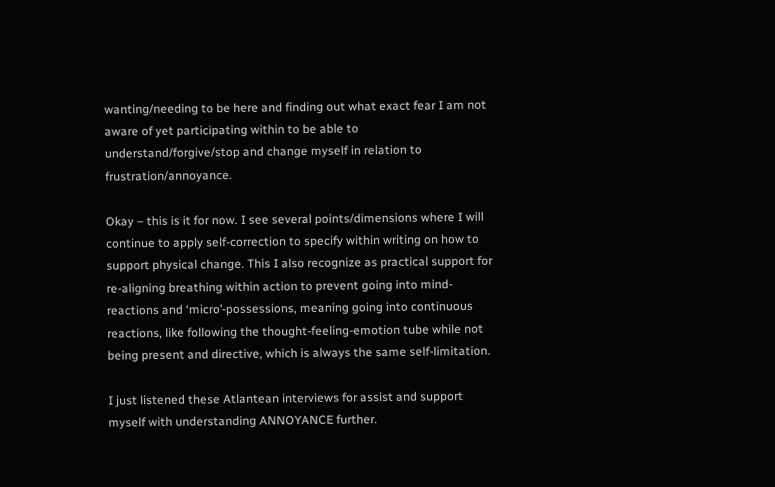wanting/needing to be here and finding out what exact fear I am not aware of yet participating within to be able to understand/forgive/stop and change myself in relation to frustration/annoyance.

Okay – this is it for now. I see several points/dimensions where I will continue to apply self-correction to specify within writing on how to support physical change. This I also recognize as practical support for re-aligning breathing within action to prevent going into mind-reactions and ‘micro’-possessions, meaning going into continuous reactions, like following the thought-feeling-emotion tube while not being present and directive, which is always the same self-limitation.

I just listened these Atlantean interviews for assist and support myself with understanding ANNOYANCE further.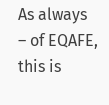As always – of EQAFE, this is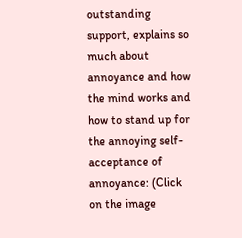outstanding support, explains so much about annoyance and how the mind works and how to stand up for the annoying self-acceptance of annoyance: (Click on the image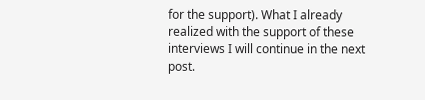for the support). What I already realized with the support of these interviews I will continue in the next post.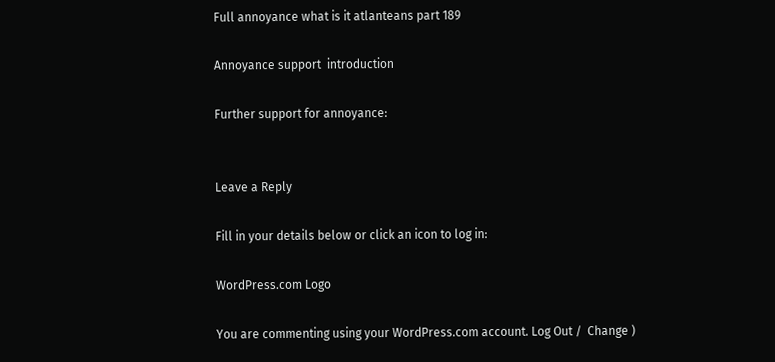Full annoyance what is it atlanteans part 189

Annoyance support  introduction

Further support for annoyance:


Leave a Reply

Fill in your details below or click an icon to log in:

WordPress.com Logo

You are commenting using your WordPress.com account. Log Out /  Change )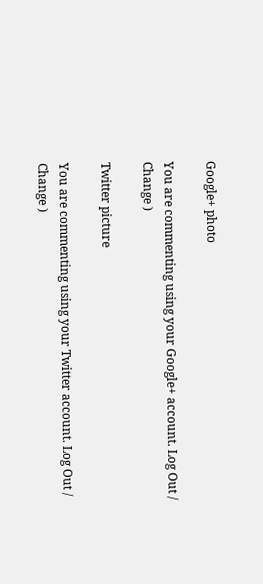Google+ photo

You are commenting using your Google+ account. Log Out /  Change )

Twitter picture

You are commenting using your Twitter account. Log Out /  Change )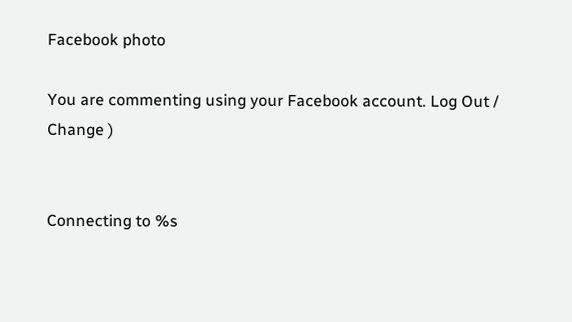Facebook photo

You are commenting using your Facebook account. Log Out /  Change )


Connecting to %s